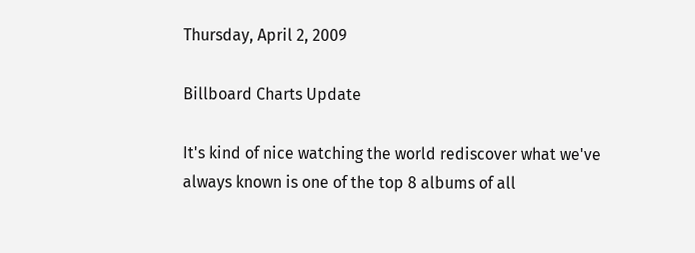Thursday, April 2, 2009

Billboard Charts Update

It's kind of nice watching the world rediscover what we've always known is one of the top 8 albums of all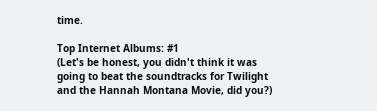time.

Top Internet Albums: #1
(Let's be honest, you didn't think it was going to beat the soundtracks for Twilight and the Hannah Montana Movie, did you?)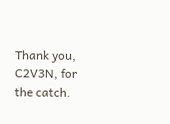Thank you, C2V3N, for the catch.